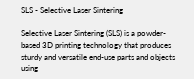SLS - Selective Laser Sintering

Selective Laser Sintering (SLS) is a powder-based 3D printing technology that produces sturdy and versatile end-use parts and objects using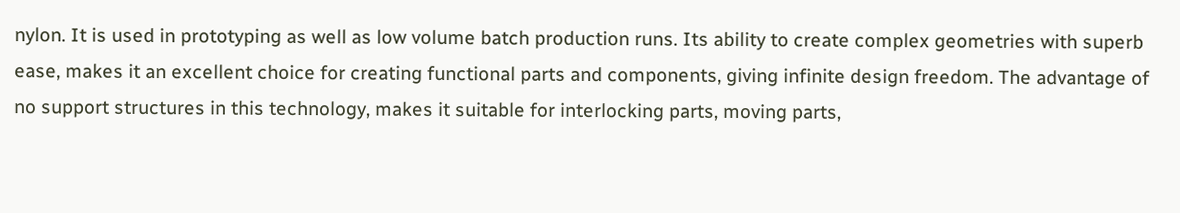nylon. It is used in prototyping as well as low volume batch production runs. Its ability to create complex geometries with superb ease, makes it an excellent choice for creating functional parts and components, giving infinite design freedom. The advantage of no support structures in this technology, makes it suitable for interlocking parts, moving parts,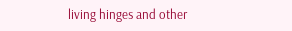living hinges and other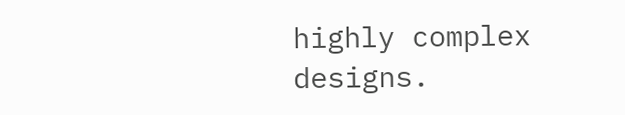highly complex designs.